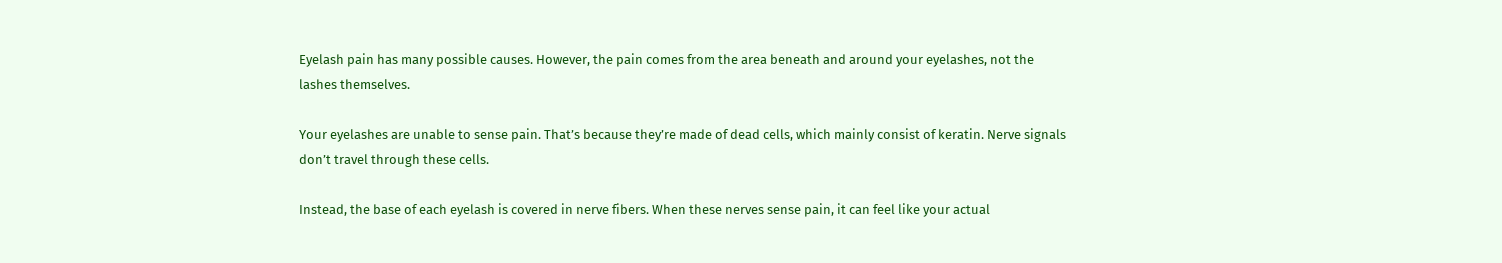Eyelash pain has many possible causes. However, the pain comes from the area beneath and around your eyelashes, not the lashes themselves.

Your eyelashes are unable to sense pain. That’s because they’re made of dead cells, which mainly consist of keratin. Nerve signals don’t travel through these cells.

Instead, the base of each eyelash is covered in nerve fibers. When these nerves sense pain, it can feel like your actual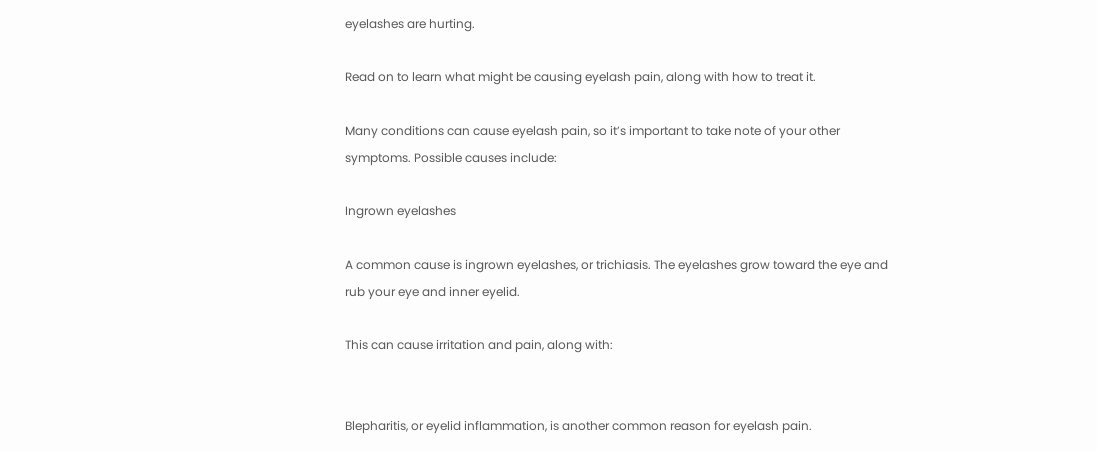eyelashes are hurting.

Read on to learn what might be causing eyelash pain, along with how to treat it.

Many conditions can cause eyelash pain, so it’s important to take note of your other symptoms. Possible causes include:

Ingrown eyelashes

A common cause is ingrown eyelashes, or trichiasis. The eyelashes grow toward the eye and rub your eye and inner eyelid.

This can cause irritation and pain, along with:


Blepharitis, or eyelid inflammation, is another common reason for eyelash pain.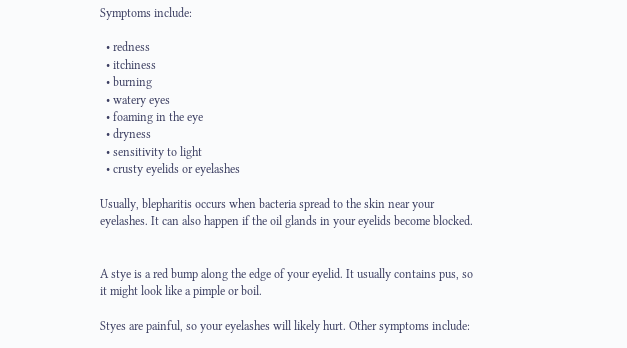Symptoms include:

  • redness
  • itchiness
  • burning
  • watery eyes
  • foaming in the eye
  • dryness
  • sensitivity to light
  • crusty eyelids or eyelashes

Usually, blepharitis occurs when bacteria spread to the skin near your eyelashes. It can also happen if the oil glands in your eyelids become blocked.


A stye is a red bump along the edge of your eyelid. It usually contains pus, so it might look like a pimple or boil.

Styes are painful, so your eyelashes will likely hurt. Other symptoms include: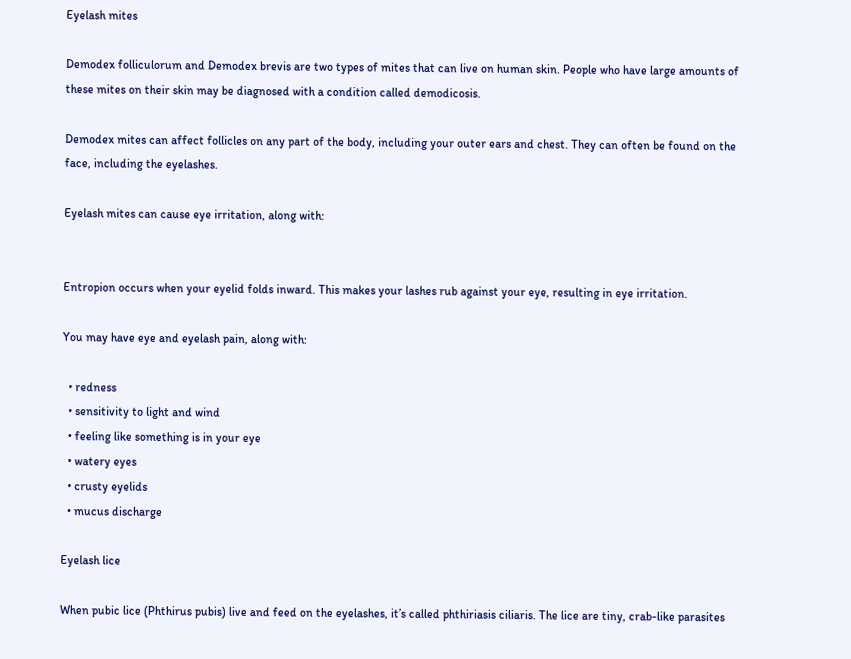Eyelash mites

Demodex folliculorum and Demodex brevis are two types of mites that can live on human skin. People who have large amounts of these mites on their skin may be diagnosed with a condition called demodicosis.

Demodex mites can affect follicles on any part of the body, including your outer ears and chest. They can often be found on the face, including the eyelashes.

Eyelash mites can cause eye irritation, along with:


Entropion occurs when your eyelid folds inward. This makes your lashes rub against your eye, resulting in eye irritation.

You may have eye and eyelash pain, along with:

  • redness
  • sensitivity to light and wind
  • feeling like something is in your eye
  • watery eyes
  • crusty eyelids
  • mucus discharge

Eyelash lice

When pubic lice (Phthirus pubis) live and feed on the eyelashes, it’s called phthiriasis ciliaris. The lice are tiny, crab-like parasites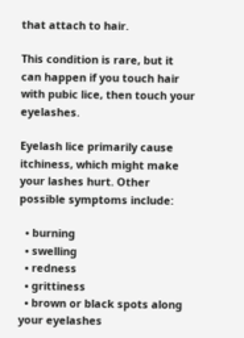that attach to hair.

This condition is rare, but it can happen if you touch hair with pubic lice, then touch your eyelashes.

Eyelash lice primarily cause itchiness, which might make your lashes hurt. Other possible symptoms include:

  • burning
  • swelling
  • redness
  • grittiness
  • brown or black spots along your eyelashes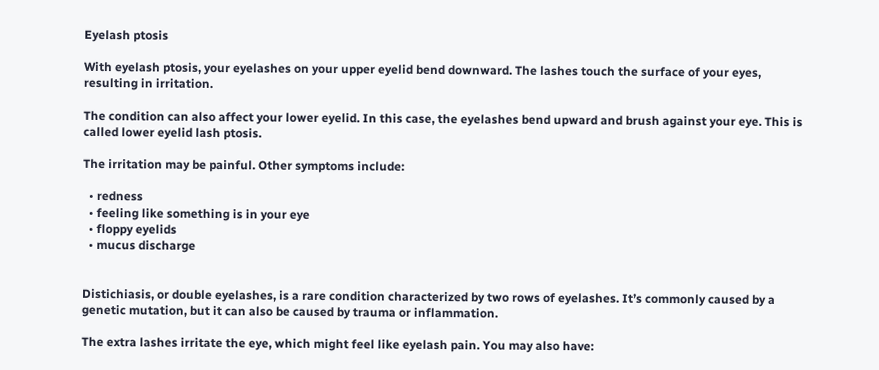Eyelash ptosis

With eyelash ptosis, your eyelashes on your upper eyelid bend downward. The lashes touch the surface of your eyes, resulting in irritation.

The condition can also affect your lower eyelid. In this case, the eyelashes bend upward and brush against your eye. This is called lower eyelid lash ptosis.

The irritation may be painful. Other symptoms include:

  • redness
  • feeling like something is in your eye
  • floppy eyelids
  • mucus discharge


Distichiasis, or double eyelashes, is a rare condition characterized by two rows of eyelashes. It’s commonly caused by a genetic mutation, but it can also be caused by trauma or inflammation.

The extra lashes irritate the eye, which might feel like eyelash pain. You may also have: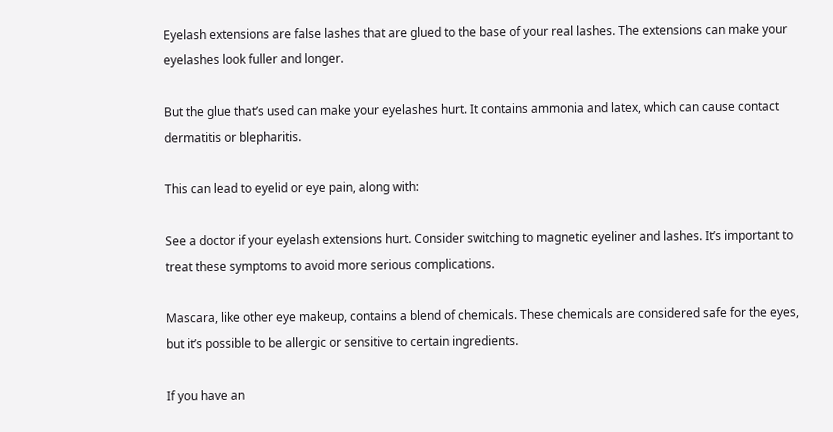Eyelash extensions are false lashes that are glued to the base of your real lashes. The extensions can make your eyelashes look fuller and longer.

But the glue that’s used can make your eyelashes hurt. It contains ammonia and latex, which can cause contact dermatitis or blepharitis.

This can lead to eyelid or eye pain, along with:

See a doctor if your eyelash extensions hurt. Consider switching to magnetic eyeliner and lashes. It’s important to treat these symptoms to avoid more serious complications.

Mascara, like other eye makeup, contains a blend of chemicals. These chemicals are considered safe for the eyes, but it’s possible to be allergic or sensitive to certain ingredients.

If you have an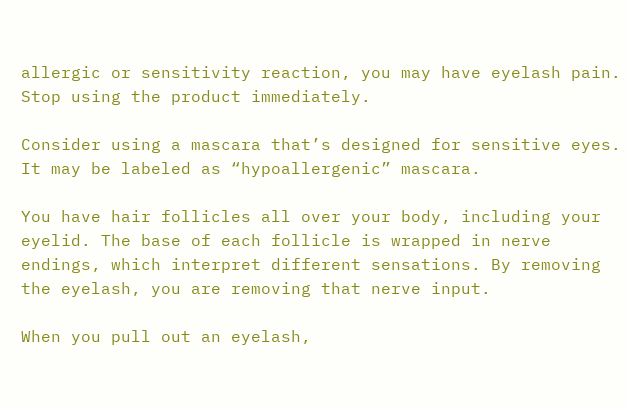allergic or sensitivity reaction, you may have eyelash pain. Stop using the product immediately.

Consider using a mascara that’s designed for sensitive eyes. It may be labeled as “hypoallergenic” mascara.

You have hair follicles all over your body, including your eyelid. The base of each follicle is wrapped in nerve endings, which interpret different sensations. By removing the eyelash, you are removing that nerve input.

When you pull out an eyelash,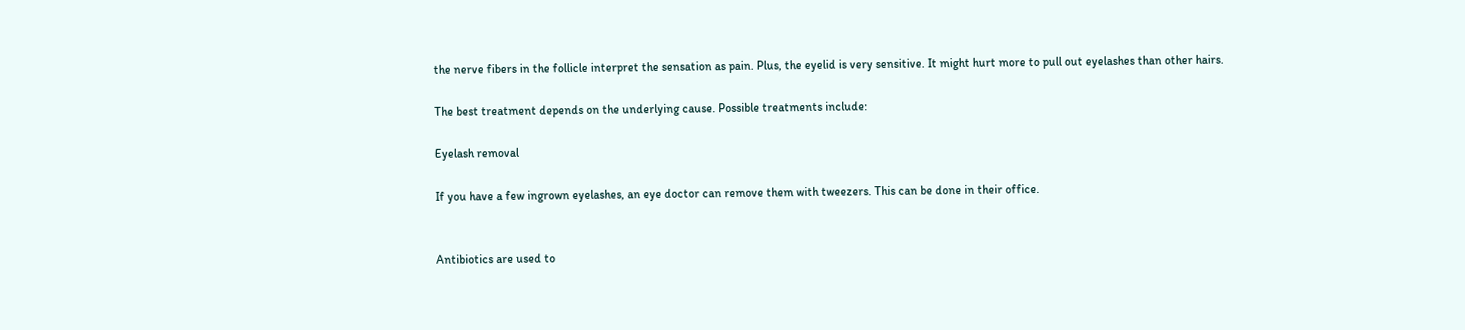the nerve fibers in the follicle interpret the sensation as pain. Plus, the eyelid is very sensitive. It might hurt more to pull out eyelashes than other hairs.

The best treatment depends on the underlying cause. Possible treatments include:

Eyelash removal

If you have a few ingrown eyelashes, an eye doctor can remove them with tweezers. This can be done in their office.


Antibiotics are used to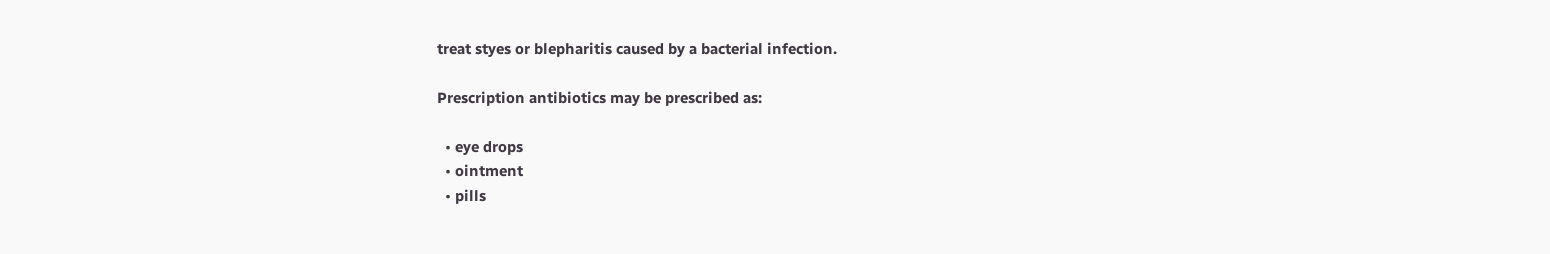treat styes or blepharitis caused by a bacterial infection.

Prescription antibiotics may be prescribed as:

  • eye drops
  • ointment
  • pills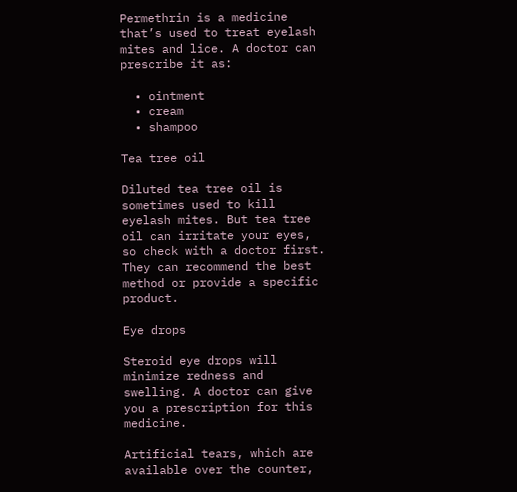Permethrin is a medicine that’s used to treat eyelash mites and lice. A doctor can prescribe it as:

  • ointment
  • cream
  • shampoo

Tea tree oil

Diluted tea tree oil is sometimes used to kill eyelash mites. But tea tree oil can irritate your eyes, so check with a doctor first. They can recommend the best method or provide a specific product.

Eye drops

Steroid eye drops will minimize redness and swelling. A doctor can give you a prescription for this medicine.

Artificial tears, which are available over the counter,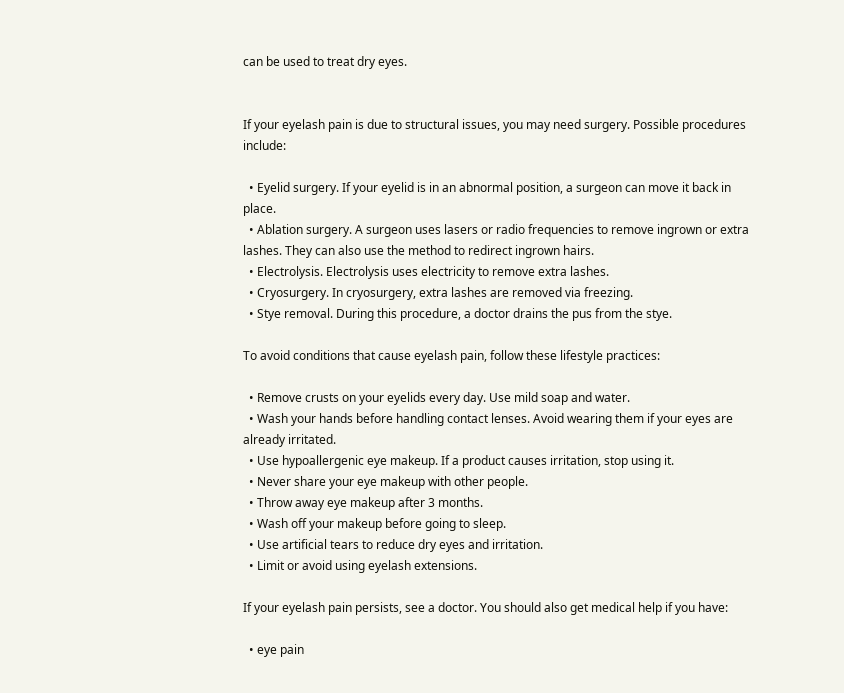can be used to treat dry eyes.


If your eyelash pain is due to structural issues, you may need surgery. Possible procedures include:

  • Eyelid surgery. If your eyelid is in an abnormal position, a surgeon can move it back in place.
  • Ablation surgery. A surgeon uses lasers or radio frequencies to remove ingrown or extra lashes. They can also use the method to redirect ingrown hairs.
  • Electrolysis. Electrolysis uses electricity to remove extra lashes.
  • Cryosurgery. In cryosurgery, extra lashes are removed via freezing.
  • Stye removal. During this procedure, a doctor drains the pus from the stye.

To avoid conditions that cause eyelash pain, follow these lifestyle practices:

  • Remove crusts on your eyelids every day. Use mild soap and water.
  • Wash your hands before handling contact lenses. Avoid wearing them if your eyes are already irritated.
  • Use hypoallergenic eye makeup. If a product causes irritation, stop using it.
  • Never share your eye makeup with other people.
  • Throw away eye makeup after 3 months.
  • Wash off your makeup before going to sleep.
  • Use artificial tears to reduce dry eyes and irritation.
  • Limit or avoid using eyelash extensions.

If your eyelash pain persists, see a doctor. You should also get medical help if you have:

  • eye pain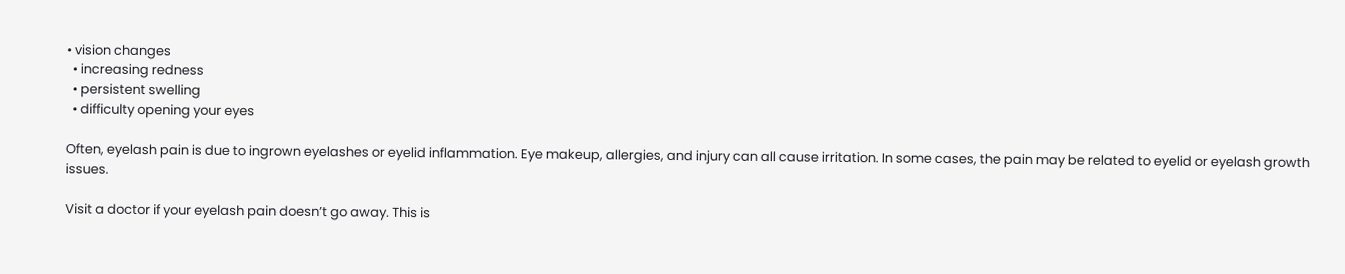• vision changes
  • increasing redness
  • persistent swelling
  • difficulty opening your eyes

Often, eyelash pain is due to ingrown eyelashes or eyelid inflammation. Eye makeup, allergies, and injury can all cause irritation. In some cases, the pain may be related to eyelid or eyelash growth issues.

Visit a doctor if your eyelash pain doesn’t go away. This is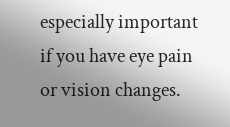especially important if you have eye pain or vision changes.